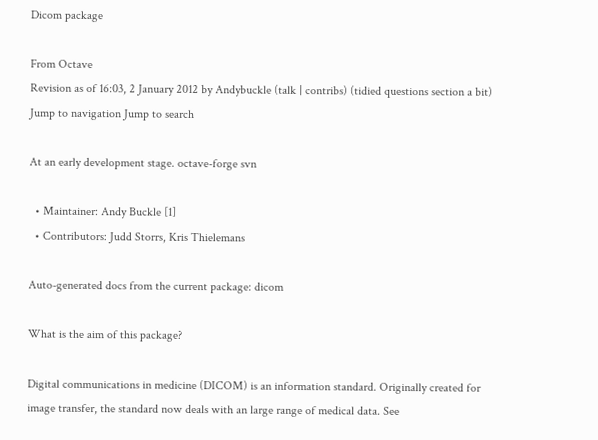Dicom package

From Octave
Revision as of 16:03, 2 January 2012 by Andybuckle (talk | contribs) (tidied questions section a bit)
Jump to navigation Jump to search

At an early development stage. octave-forge svn

  • Maintainer: Andy Buckle [1]
  • Contributors: Judd Storrs, Kris Thielemans

Auto-generated docs from the current package: dicom

What is the aim of this package?

Digital communications in medicine (DICOM) is an information standard. Originally created for image transfer, the standard now deals with an large range of medical data. See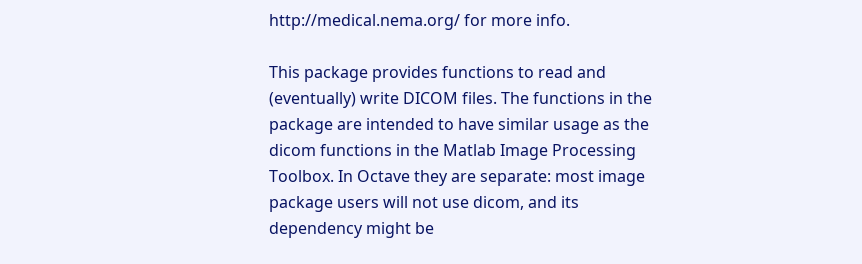http://medical.nema.org/ for more info.

This package provides functions to read and (eventually) write DICOM files. The functions in the package are intended to have similar usage as the dicom functions in the Matlab Image Processing Toolbox. In Octave they are separate: most image package users will not use dicom, and its dependency might be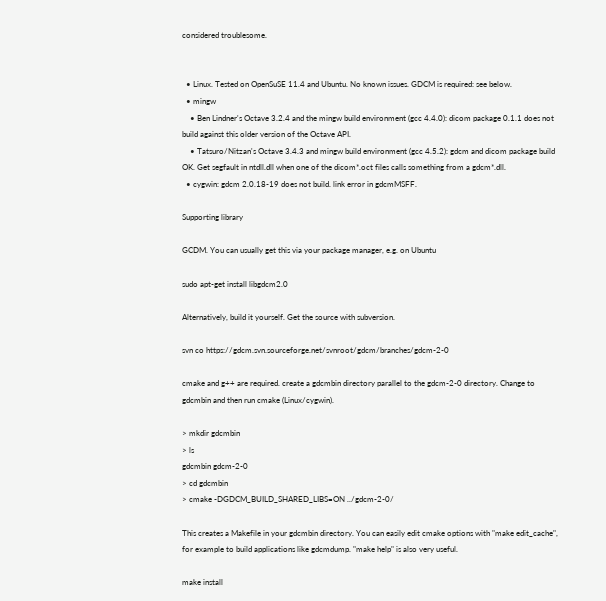considered troublesome.


  • Linux. Tested on OpenSuSE 11.4 and Ubuntu. No known issues. GDCM is required: see below.
  • mingw
    • Ben Lindner's Octave 3.2.4 and the mingw build environment (gcc 4.4.0): dicom package 0.1.1 does not build against this older version of the Octave API.
    • Tatsuro/Nitzan's Octave 3.4.3 and mingw build environment (gcc 4.5.2): gdcm and dicom package build OK. Get segfault in ntdll.dll when one of the dicom*.oct files calls something from a gdcm*.dll.
  • cygwin: gdcm 2.0.18-19 does not build. link error in gdcmMSFF.

Supporting library

GCDM. You can usually get this via your package manager, e.g. on Ubuntu

sudo apt-get install libgdcm2.0

Alternatively, build it yourself. Get the source with subversion.

svn co https://gdcm.svn.sourceforge.net/svnroot/gdcm/branches/gdcm-2-0

cmake and g++ are required. create a gdcmbin directory parallel to the gdcm-2-0 directory. Change to gdcmbin and then run cmake (Linux/cygwin).

> mkdir gdcmbin
> ls
gdcmbin gdcm-2-0
> cd gdcmbin
> cmake -DGDCM_BUILD_SHARED_LIBS=ON ../gdcm-2-0/

This creates a Makefile in your gdcmbin directory. You can easily edit cmake options with "make edit_cache", for example to build applications like gdcmdump. "make help" is also very useful.

make install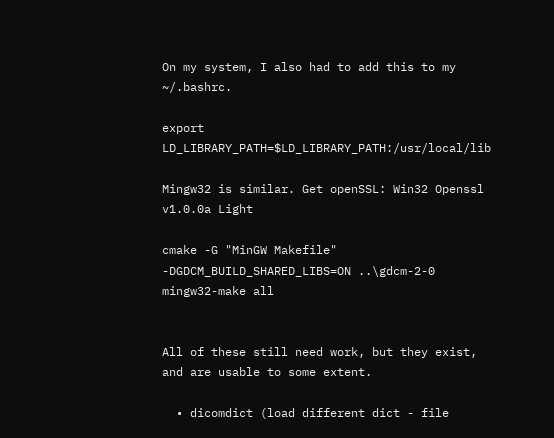On my system, I also had to add this to my ~/.bashrc.

export LD_LIBRARY_PATH=$LD_LIBRARY_PATH:/usr/local/lib

Mingw32 is similar. Get openSSL: Win32 Openssl v1.0.0a Light

cmake -G "MinGW Makefile" -DGDCM_BUILD_SHARED_LIBS=ON ..\gdcm-2-0
mingw32-make all


All of these still need work, but they exist, and are usable to some extent.

  • dicomdict (load different dict - file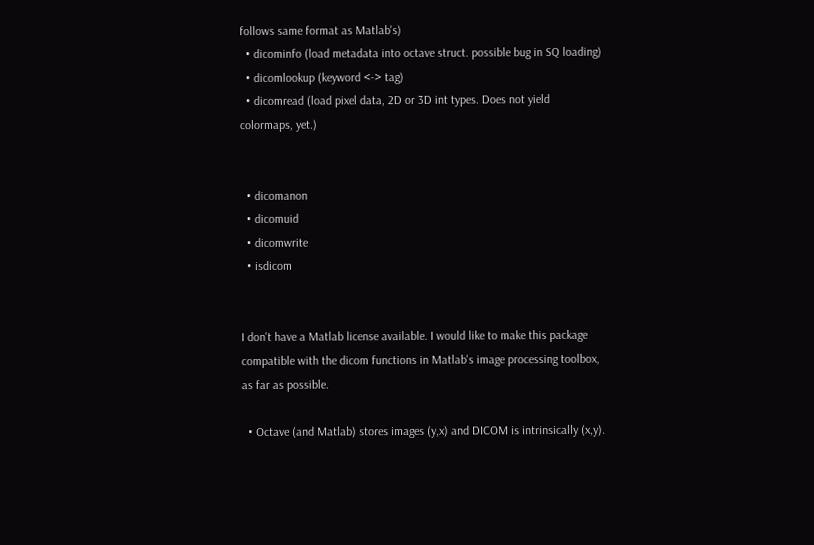follows same format as Matlab's)
  • dicominfo (load metadata into octave struct. possible bug in SQ loading)
  • dicomlookup (keyword <-> tag)
  • dicomread (load pixel data, 2D or 3D int types. Does not yield colormaps, yet.)


  • dicomanon
  • dicomuid
  • dicomwrite
  • isdicom


I don't have a Matlab license available. I would like to make this package compatible with the dicom functions in Matlab's image processing toolbox, as far as possible.

  • Octave (and Matlab) stores images (y,x) and DICOM is intrinsically (x,y).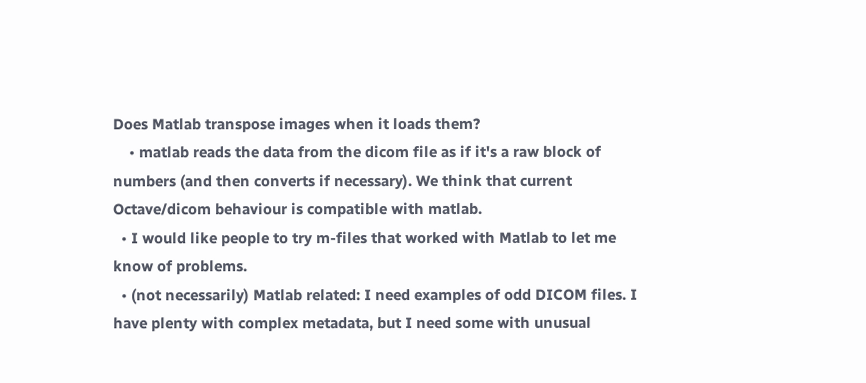Does Matlab transpose images when it loads them?
    • matlab reads the data from the dicom file as if it's a raw block of numbers (and then converts if necessary). We think that current Octave/dicom behaviour is compatible with matlab.
  • I would like people to try m-files that worked with Matlab to let me know of problems.
  • (not necessarily) Matlab related: I need examples of odd DICOM files. I have plenty with complex metadata, but I need some with unusual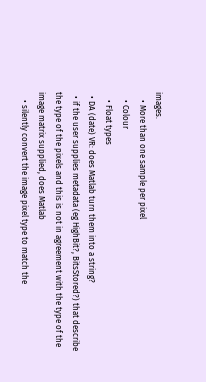images.
    • More than one sample per pixel
    • Colour
    • Float types
  • DA (date) VR: does Matlab turn them into a string?
  • if the user supplies metadata (eg HighBit?, BitsStored?) that describe the type of the pixels and this is not in agreement with the type of the image matrix supplied, does Matlab
    • silently convert the image pixel type to match the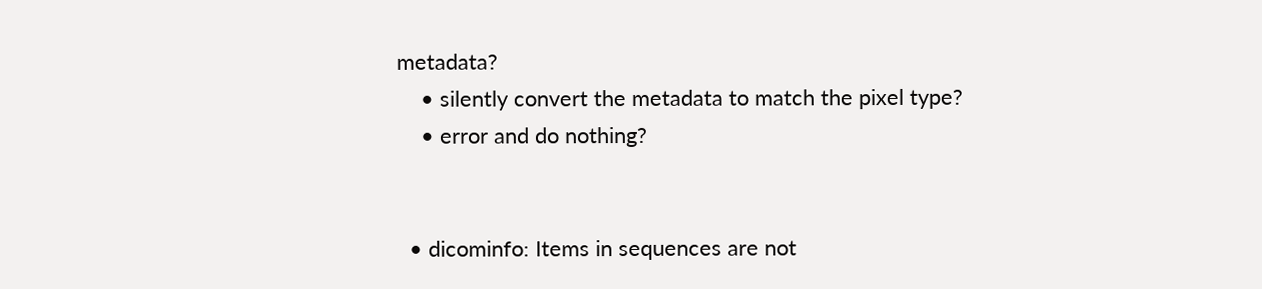metadata?
    • silently convert the metadata to match the pixel type?
    • error and do nothing?


  • dicominfo: Items in sequences are not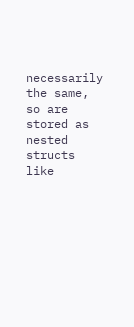necessarily the same, so are stored as nested structs like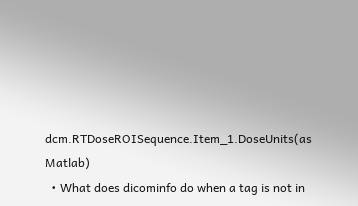dcm.RTDoseROISequence.Item_1.DoseUnits(as Matlab)
  • What does dicominfo do when a tag is not in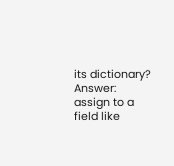its dictionary? Answer: assign to a field like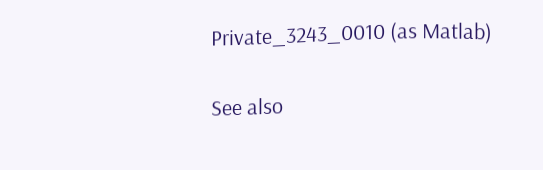Private_3243_0010 (as Matlab)

See also